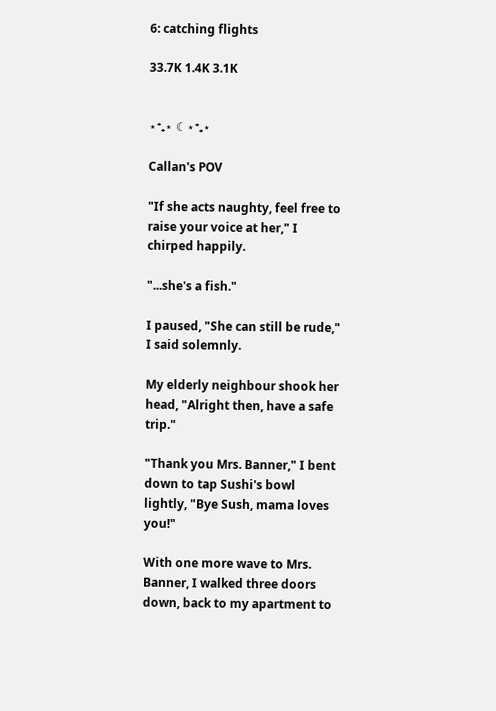6: catching flights

33.7K 1.4K 3.1K


⋆⁺₊⋆ ☾⋆⁺₊⋆

Callan's POV

"If she acts naughty, feel free to raise your voice at her," I chirped happily.

"...she's a fish."

I paused, "She can still be rude," I said solemnly.

My elderly neighbour shook her head, "Alright then, have a safe trip."

"Thank you Mrs. Banner," I bent down to tap Sushi's bowl lightly, "Bye Sush, mama loves you!"

With one more wave to Mrs. Banner, I walked three doors down, back to my apartment to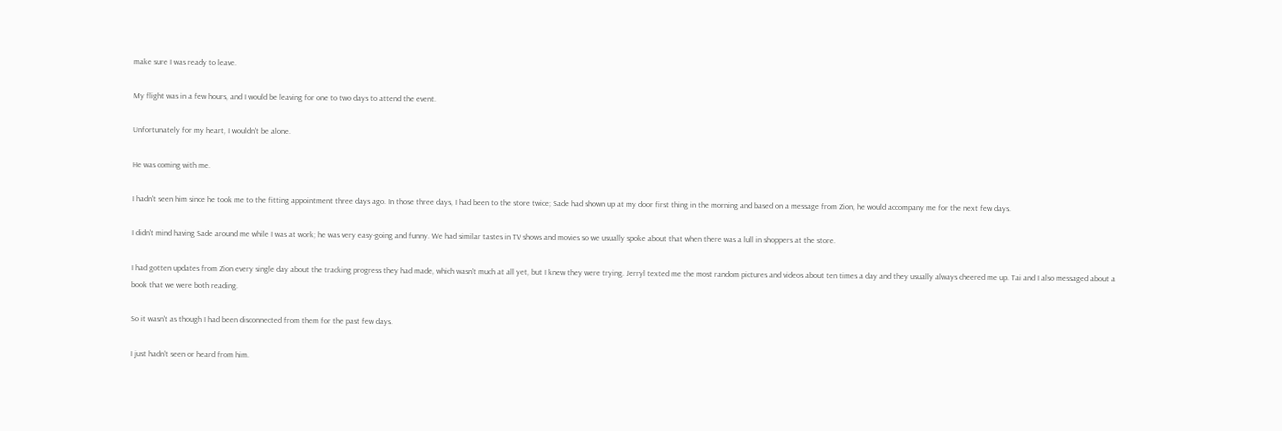make sure I was ready to leave.

My flight was in a few hours, and I would be leaving for one to two days to attend the event.

Unfortunately for my heart, I wouldn't be alone.

He was coming with me.

I hadn't seen him since he took me to the fitting appointment three days ago. In those three days, I had been to the store twice; Sade had shown up at my door first thing in the morning and based on a message from Zion, he would accompany me for the next few days.

I didn't mind having Sade around me while I was at work; he was very easy-going and funny. We had similar tastes in TV shows and movies so we usually spoke about that when there was a lull in shoppers at the store.

I had gotten updates from Zion every single day about the tracking progress they had made, which wasn't much at all yet, but I knew they were trying. Jerryl texted me the most random pictures and videos about ten times a day and they usually always cheered me up. Tai and I also messaged about a book that we were both reading.

So it wasn't as though I had been disconnected from them for the past few days.

I just hadn't seen or heard from him.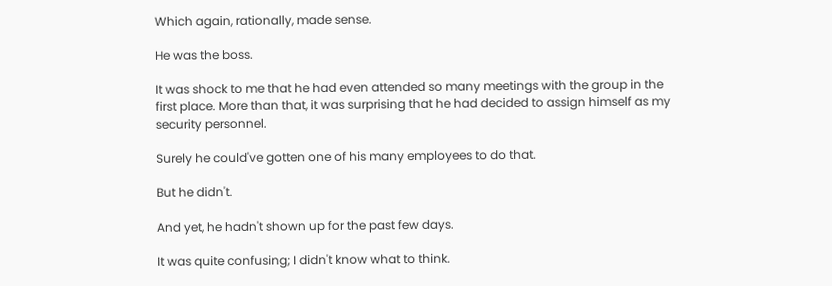Which again, rationally, made sense.

He was the boss.

It was shock to me that he had even attended so many meetings with the group in the first place. More than that, it was surprising that he had decided to assign himself as my security personnel.

Surely he could've gotten one of his many employees to do that.

But he didn't.

And yet, he hadn't shown up for the past few days.

It was quite confusing; I didn't know what to think.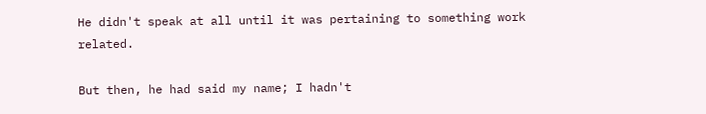He didn't speak at all until it was pertaining to something work related.

But then, he had said my name; I hadn't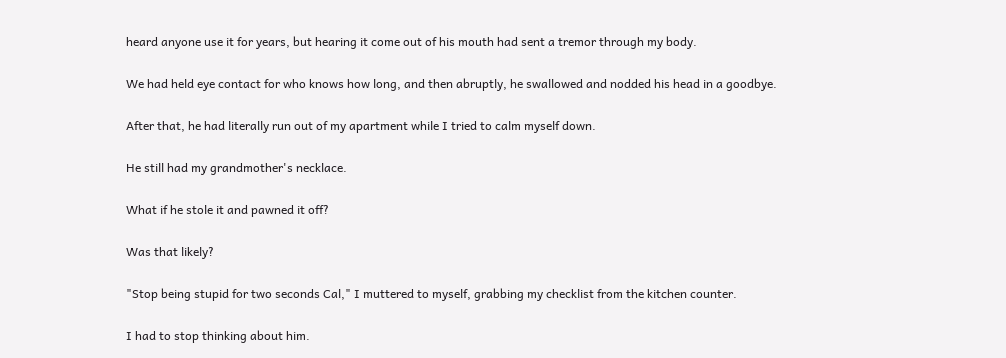heard anyone use it for years, but hearing it come out of his mouth had sent a tremor through my body.

We had held eye contact for who knows how long, and then abruptly, he swallowed and nodded his head in a goodbye.

After that, he had literally run out of my apartment while I tried to calm myself down.

He still had my grandmother's necklace.

What if he stole it and pawned it off?

Was that likely?

"Stop being stupid for two seconds Cal," I muttered to myself, grabbing my checklist from the kitchen counter.

I had to stop thinking about him.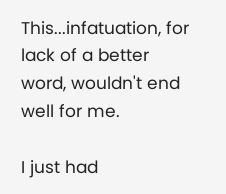This...infatuation, for lack of a better word, wouldn't end well for me.

I just had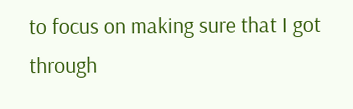to focus on making sure that I got through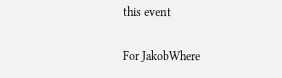this event

For JakobWhere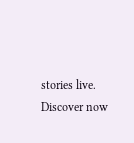stories live. Discover now